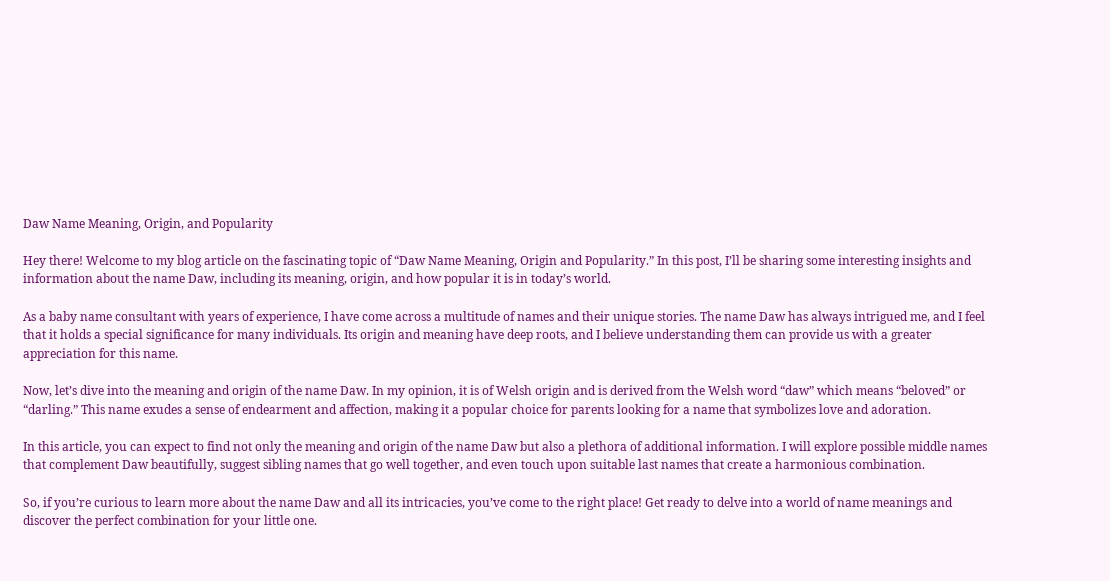Daw Name Meaning, Origin, and Popularity

Hey there! Welcome to my blog article on the fascinating topic of “Daw Name Meaning, Origin and Popularity.” In this post, I’ll be sharing some interesting insights and information about the name Daw, including its meaning, origin, and how popular it is in today’s world.

As a baby name consultant with years of experience, I have come across a multitude of names and their unique stories. The name Daw has always intrigued me, and I feel that it holds a special significance for many individuals. Its origin and meaning have deep roots, and I believe understanding them can provide us with a greater appreciation for this name.

Now, let’s dive into the meaning and origin of the name Daw. In my opinion, it is of Welsh origin and is derived from the Welsh word “daw” which means “beloved” or “darling.” This name exudes a sense of endearment and affection, making it a popular choice for parents looking for a name that symbolizes love and adoration.

In this article, you can expect to find not only the meaning and origin of the name Daw but also a plethora of additional information. I will explore possible middle names that complement Daw beautifully, suggest sibling names that go well together, and even touch upon suitable last names that create a harmonious combination.

So, if you’re curious to learn more about the name Daw and all its intricacies, you’ve come to the right place! Get ready to delve into a world of name meanings and discover the perfect combination for your little one.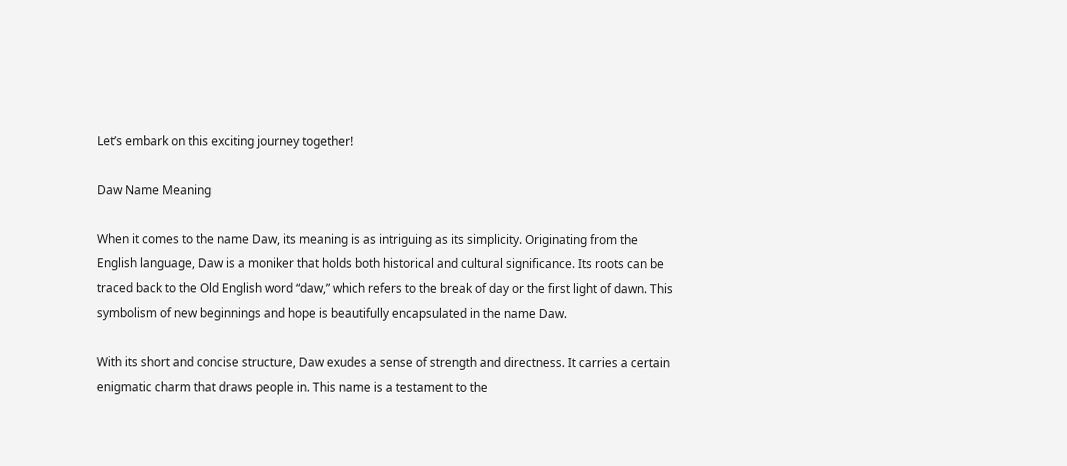Let’s embark on this exciting journey together!

Daw Name Meaning

When it comes to the name Daw, its meaning is as intriguing as its simplicity. Originating from the English language, Daw is a moniker that holds both historical and cultural significance. Its roots can be traced back to the Old English word “daw,” which refers to the break of day or the first light of dawn. This symbolism of new beginnings and hope is beautifully encapsulated in the name Daw.

With its short and concise structure, Daw exudes a sense of strength and directness. It carries a certain enigmatic charm that draws people in. This name is a testament to the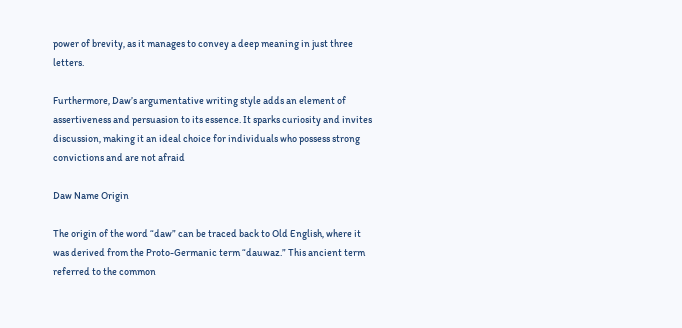power of brevity, as it manages to convey a deep meaning in just three letters.

Furthermore, Daw’s argumentative writing style adds an element of assertiveness and persuasion to its essence. It sparks curiosity and invites discussion, making it an ideal choice for individuals who possess strong convictions and are not afraid

Daw Name Origin

The origin of the word “daw” can be traced back to Old English, where it was derived from the Proto-Germanic term “dauwaz.” This ancient term referred to the common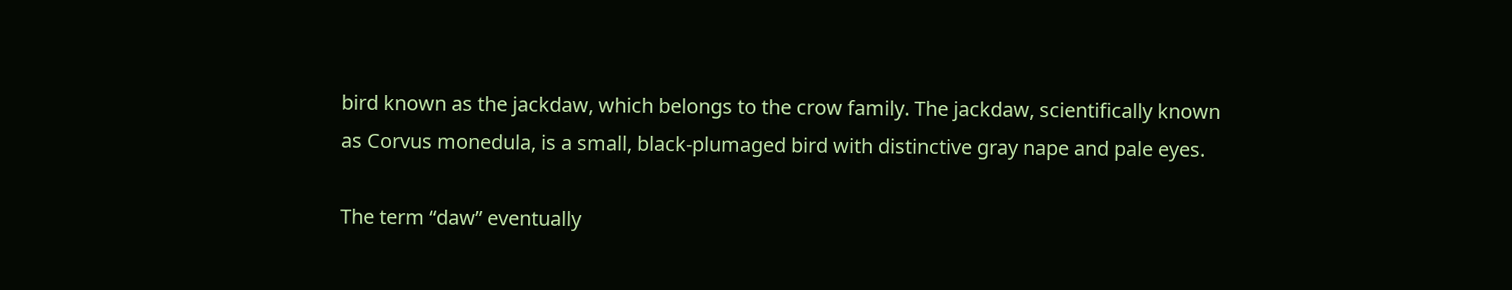bird known as the jackdaw, which belongs to the crow family. The jackdaw, scientifically known as Corvus monedula, is a small, black-plumaged bird with distinctive gray nape and pale eyes.

The term “daw” eventually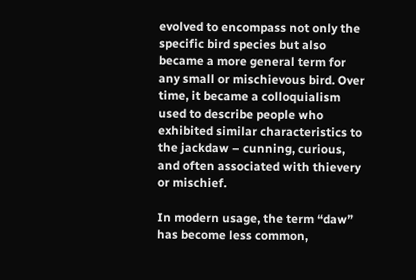evolved to encompass not only the specific bird species but also became a more general term for any small or mischievous bird. Over time, it became a colloquialism used to describe people who exhibited similar characteristics to the jackdaw – cunning, curious, and often associated with thievery or mischief.

In modern usage, the term “daw” has become less common,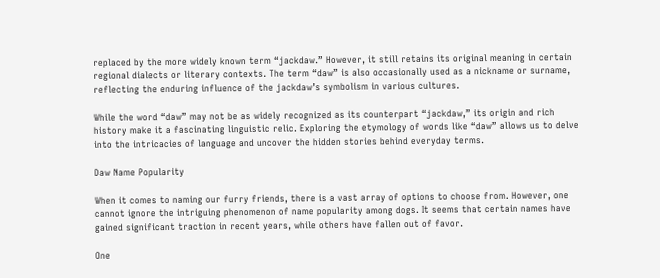replaced by the more widely known term “jackdaw.” However, it still retains its original meaning in certain regional dialects or literary contexts. The term “daw” is also occasionally used as a nickname or surname, reflecting the enduring influence of the jackdaw’s symbolism in various cultures.

While the word “daw” may not be as widely recognized as its counterpart “jackdaw,” its origin and rich history make it a fascinating linguistic relic. Exploring the etymology of words like “daw” allows us to delve into the intricacies of language and uncover the hidden stories behind everyday terms.

Daw Name Popularity

When it comes to naming our furry friends, there is a vast array of options to choose from. However, one cannot ignore the intriguing phenomenon of name popularity among dogs. It seems that certain names have gained significant traction in recent years, while others have fallen out of favor.

One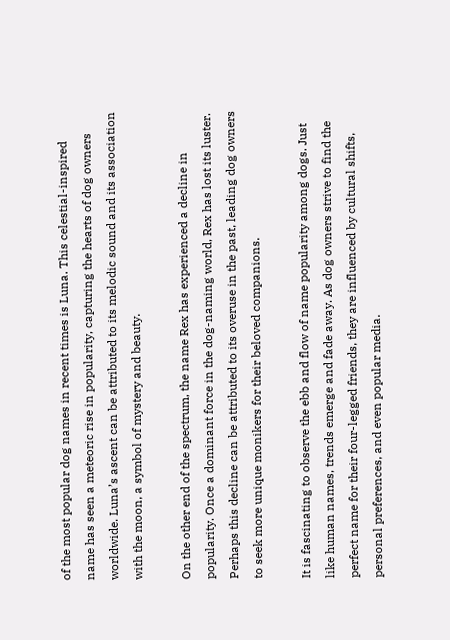of the most popular dog names in recent times is Luna. This celestial-inspired name has seen a meteoric rise in popularity, capturing the hearts of dog owners worldwide. Luna’s ascent can be attributed to its melodic sound and its association with the moon, a symbol of mystery and beauty.

On the other end of the spectrum, the name Rex has experienced a decline in popularity. Once a dominant force in the dog-naming world, Rex has lost its luster. Perhaps this decline can be attributed to its overuse in the past, leading dog owners to seek more unique monikers for their beloved companions.

It is fascinating to observe the ebb and flow of name popularity among dogs. Just like human names, trends emerge and fade away. As dog owners strive to find the perfect name for their four-legged friends, they are influenced by cultural shifts, personal preferences, and even popular media.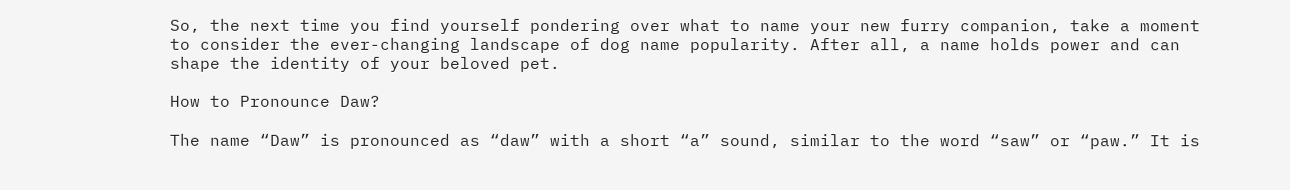So, the next time you find yourself pondering over what to name your new furry companion, take a moment to consider the ever-changing landscape of dog name popularity. After all, a name holds power and can shape the identity of your beloved pet.

How to Pronounce Daw?

The name “Daw” is pronounced as “daw” with a short “a” sound, similar to the word “saw” or “paw.” It is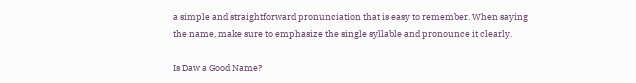a simple and straightforward pronunciation that is easy to remember. When saying the name, make sure to emphasize the single syllable and pronounce it clearly.

Is Daw a Good Name?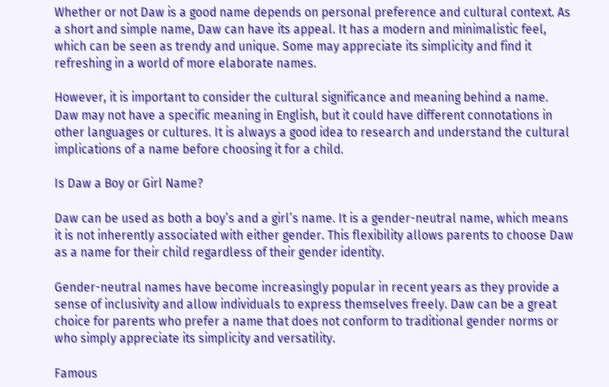Whether or not Daw is a good name depends on personal preference and cultural context. As a short and simple name, Daw can have its appeal. It has a modern and minimalistic feel, which can be seen as trendy and unique. Some may appreciate its simplicity and find it refreshing in a world of more elaborate names.

However, it is important to consider the cultural significance and meaning behind a name. Daw may not have a specific meaning in English, but it could have different connotations in other languages or cultures. It is always a good idea to research and understand the cultural implications of a name before choosing it for a child.

Is Daw a Boy or Girl Name?

Daw can be used as both a boy’s and a girl’s name. It is a gender-neutral name, which means it is not inherently associated with either gender. This flexibility allows parents to choose Daw as a name for their child regardless of their gender identity.

Gender-neutral names have become increasingly popular in recent years as they provide a sense of inclusivity and allow individuals to express themselves freely. Daw can be a great choice for parents who prefer a name that does not conform to traditional gender norms or who simply appreciate its simplicity and versatility.

Famous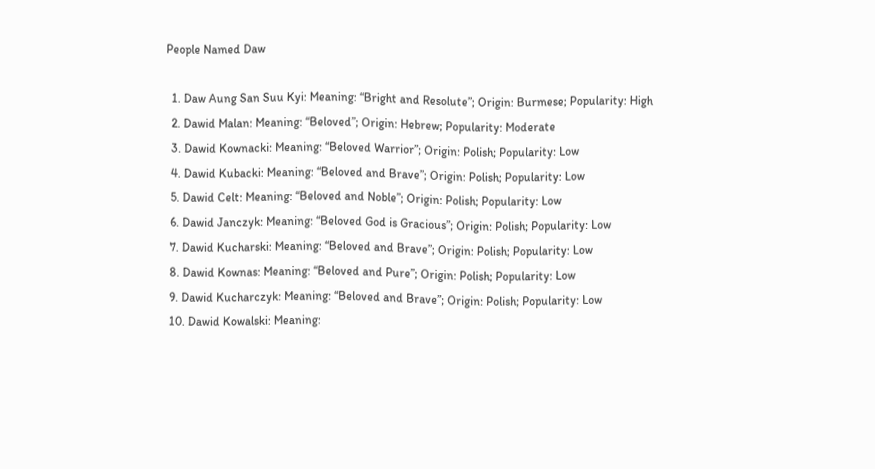People Named Daw

  1. Daw Aung San Suu Kyi: Meaning: “Bright and Resolute”; Origin: Burmese; Popularity: High
  2. Dawid Malan: Meaning: “Beloved”; Origin: Hebrew; Popularity: Moderate
  3. Dawid Kownacki: Meaning: “Beloved Warrior”; Origin: Polish; Popularity: Low
  4. Dawid Kubacki: Meaning: “Beloved and Brave”; Origin: Polish; Popularity: Low
  5. Dawid Celt: Meaning: “Beloved and Noble”; Origin: Polish; Popularity: Low
  6. Dawid Janczyk: Meaning: “Beloved God is Gracious”; Origin: Polish; Popularity: Low
  7. Dawid Kucharski: Meaning: “Beloved and Brave”; Origin: Polish; Popularity: Low
  8. Dawid Kownas: Meaning: “Beloved and Pure”; Origin: Polish; Popularity: Low
  9. Dawid Kucharczyk: Meaning: “Beloved and Brave”; Origin: Polish; Popularity: Low
  10. Dawid Kowalski: Meaning: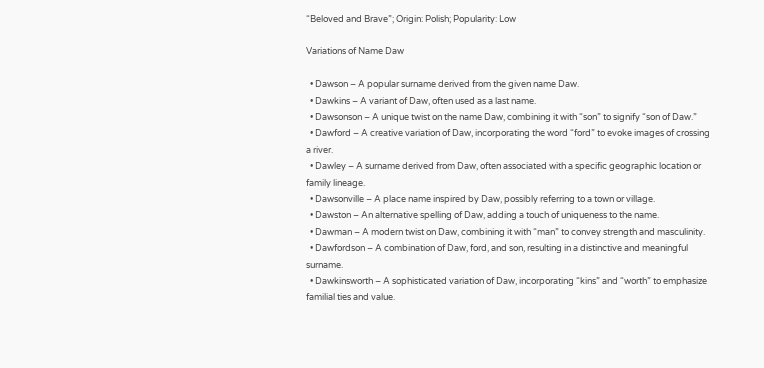“Beloved and Brave”; Origin: Polish; Popularity: Low

Variations of Name Daw

  • Dawson – A popular surname derived from the given name Daw.
  • Dawkins – A variant of Daw, often used as a last name.
  • Dawsonson – A unique twist on the name Daw, combining it with “son” to signify “son of Daw.”
  • Dawford – A creative variation of Daw, incorporating the word “ford” to evoke images of crossing a river.
  • Dawley – A surname derived from Daw, often associated with a specific geographic location or family lineage.
  • Dawsonville – A place name inspired by Daw, possibly referring to a town or village.
  • Dawston – An alternative spelling of Daw, adding a touch of uniqueness to the name.
  • Dawman – A modern twist on Daw, combining it with “man” to convey strength and masculinity.
  • Dawfordson – A combination of Daw, ford, and son, resulting in a distinctive and meaningful surname.
  • Dawkinsworth – A sophisticated variation of Daw, incorporating “kins” and “worth” to emphasize familial ties and value.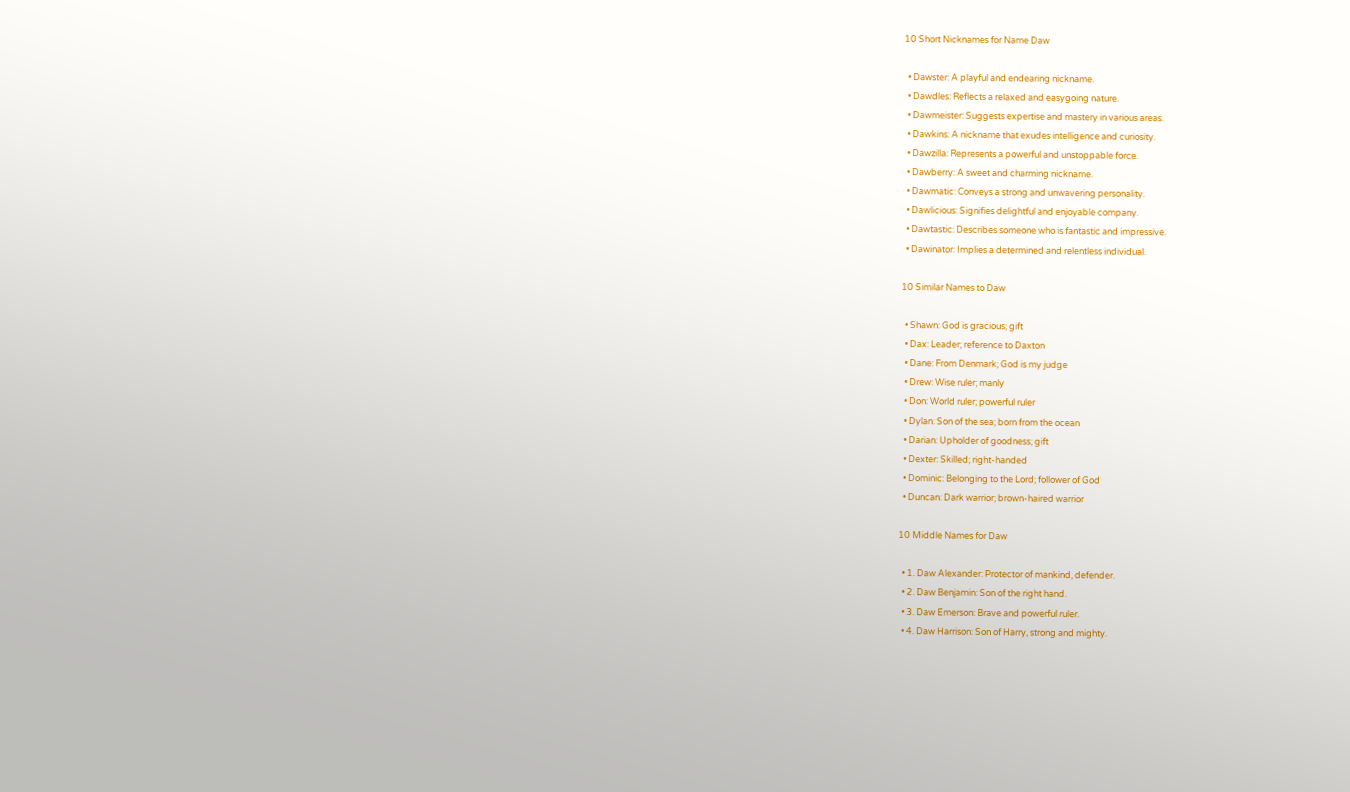10 Short Nicknames for Name Daw

  • Dawster: A playful and endearing nickname.
  • Dawdles: Reflects a relaxed and easygoing nature.
  • Dawmeister: Suggests expertise and mastery in various areas.
  • Dawkins: A nickname that exudes intelligence and curiosity.
  • Dawzilla: Represents a powerful and unstoppable force.
  • Dawberry: A sweet and charming nickname.
  • Dawmatic: Conveys a strong and unwavering personality.
  • Dawlicious: Signifies delightful and enjoyable company.
  • Dawtastic: Describes someone who is fantastic and impressive.
  • Dawinator: Implies a determined and relentless individual.

10 Similar Names to Daw

  • Shawn: God is gracious; gift
  • Dax: Leader; reference to Daxton
  • Dane: From Denmark; God is my judge
  • Drew: Wise ruler; manly
  • Don: World ruler; powerful ruler
  • Dylan: Son of the sea; born from the ocean
  • Darian: Upholder of goodness; gift
  • Dexter: Skilled; right-handed
  • Dominic: Belonging to the Lord; follower of God
  • Duncan: Dark warrior; brown-haired warrior

10 Middle Names for Daw

  • 1. Daw Alexander: Protector of mankind, defender.
  • 2. Daw Benjamin: Son of the right hand.
  • 3. Daw Emerson: Brave and powerful ruler.
  • 4. Daw Harrison: Son of Harry, strong and mighty.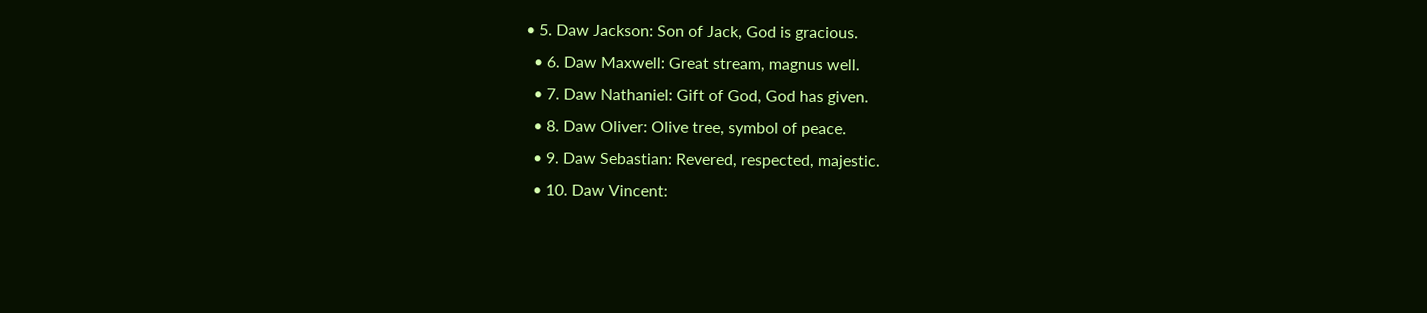• 5. Daw Jackson: Son of Jack, God is gracious.
  • 6. Daw Maxwell: Great stream, magnus well.
  • 7. Daw Nathaniel: Gift of God, God has given.
  • 8. Daw Oliver: Olive tree, symbol of peace.
  • 9. Daw Sebastian: Revered, respected, majestic.
  • 10. Daw Vincent: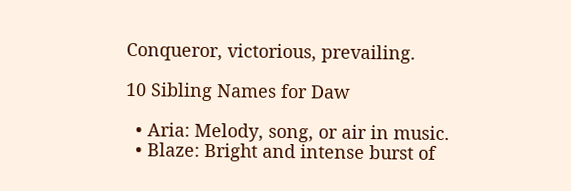Conqueror, victorious, prevailing.

10 Sibling Names for Daw

  • Aria: Melody, song, or air in music.
  • Blaze: Bright and intense burst of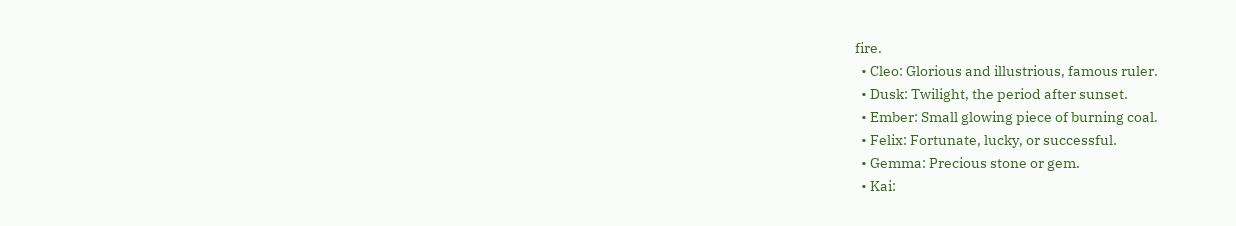fire.
  • Cleo: Glorious and illustrious, famous ruler.
  • Dusk: Twilight, the period after sunset.
  • Ember: Small glowing piece of burning coal.
  • Felix: Fortunate, lucky, or successful.
  • Gemma: Precious stone or gem.
  • Kai: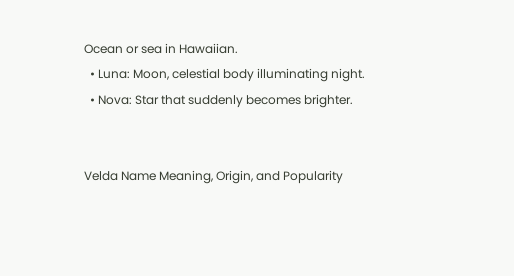Ocean or sea in Hawaiian.
  • Luna: Moon, celestial body illuminating night.
  • Nova: Star that suddenly becomes brighter.


Velda Name Meaning, Origin, and Popularity